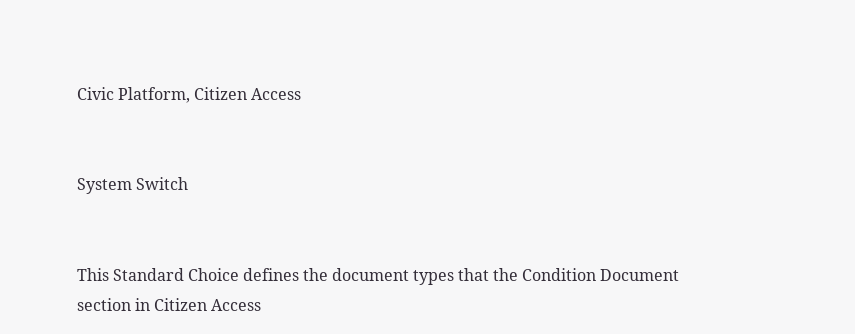Civic Platform, Citizen Access


System Switch


This Standard Choice defines the document types that the Condition Document section in Citizen Access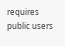requires public users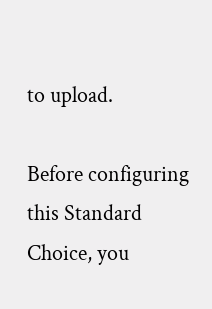to upload.

Before configuring this Standard Choice, you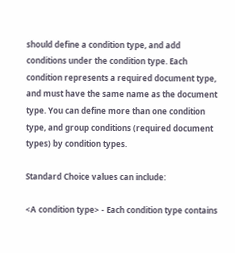should define a condition type, and add conditions under the condition type. Each condition represents a required document type, and must have the same name as the document type. You can define more than one condition type, and group conditions (required document types) by condition types.

Standard Choice values can include:

<A condition type> - Each condition type contains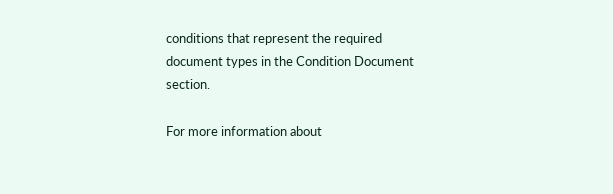conditions that represent the required document types in the Condition Document section.

For more information about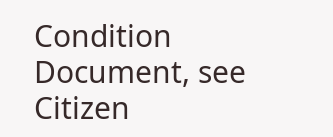Condition Document, see Citizen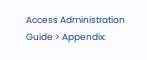Access Administration Guide > Appendix: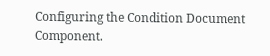Configuring the Condition Document Component.